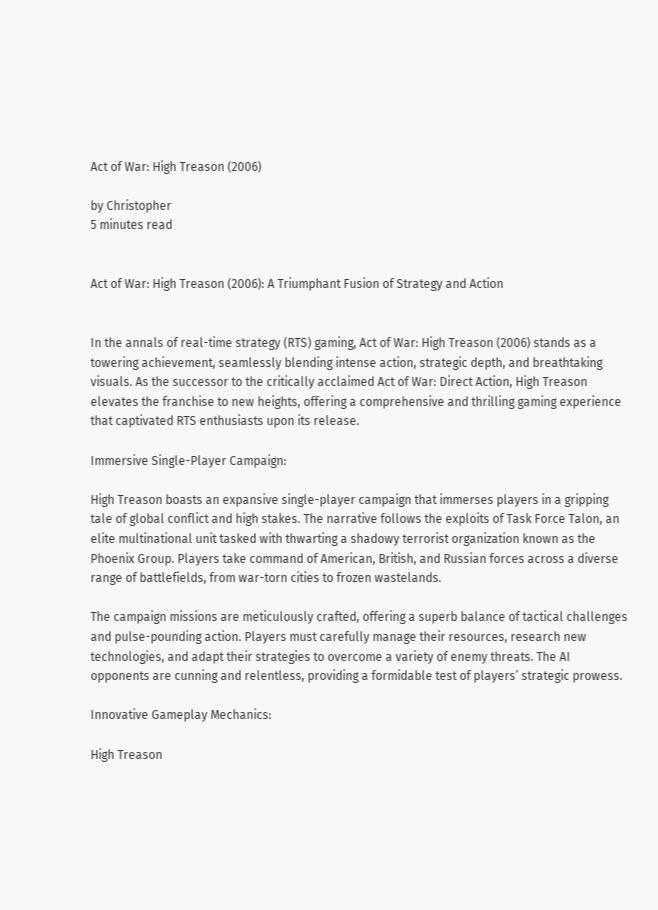Act of War: High Treason (2006)

by Christopher
5 minutes read


Act of War: High Treason (2006): A Triumphant Fusion of Strategy and Action


In the annals of real-time strategy (RTS) gaming, Act of War: High Treason (2006) stands as a towering achievement, seamlessly blending intense action, strategic depth, and breathtaking visuals. As the successor to the critically acclaimed Act of War: Direct Action, High Treason elevates the franchise to new heights, offering a comprehensive and thrilling gaming experience that captivated RTS enthusiasts upon its release.

Immersive Single-Player Campaign:

High Treason boasts an expansive single-player campaign that immerses players in a gripping tale of global conflict and high stakes. The narrative follows the exploits of Task Force Talon, an elite multinational unit tasked with thwarting a shadowy terrorist organization known as the Phoenix Group. Players take command of American, British, and Russian forces across a diverse range of battlefields, from war-torn cities to frozen wastelands.

The campaign missions are meticulously crafted, offering a superb balance of tactical challenges and pulse-pounding action. Players must carefully manage their resources, research new technologies, and adapt their strategies to overcome a variety of enemy threats. The AI opponents are cunning and relentless, providing a formidable test of players’ strategic prowess.

Innovative Gameplay Mechanics:

High Treason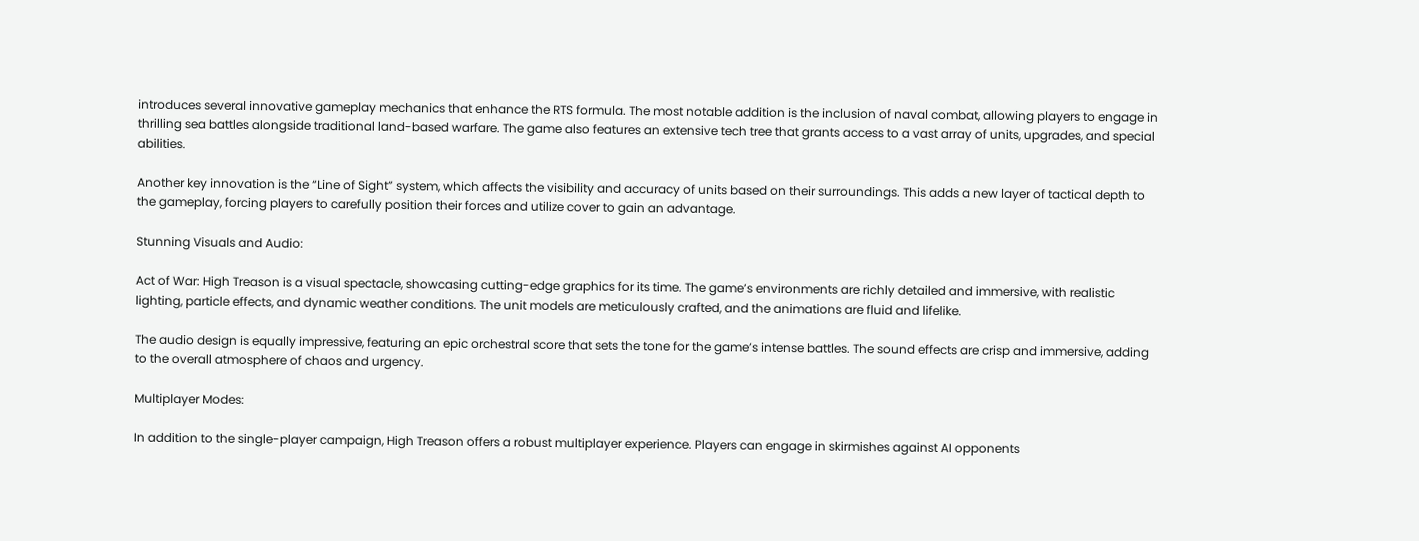introduces several innovative gameplay mechanics that enhance the RTS formula. The most notable addition is the inclusion of naval combat, allowing players to engage in thrilling sea battles alongside traditional land-based warfare. The game also features an extensive tech tree that grants access to a vast array of units, upgrades, and special abilities.

Another key innovation is the “Line of Sight” system, which affects the visibility and accuracy of units based on their surroundings. This adds a new layer of tactical depth to the gameplay, forcing players to carefully position their forces and utilize cover to gain an advantage.

Stunning Visuals and Audio:

Act of War: High Treason is a visual spectacle, showcasing cutting-edge graphics for its time. The game’s environments are richly detailed and immersive, with realistic lighting, particle effects, and dynamic weather conditions. The unit models are meticulously crafted, and the animations are fluid and lifelike.

The audio design is equally impressive, featuring an epic orchestral score that sets the tone for the game’s intense battles. The sound effects are crisp and immersive, adding to the overall atmosphere of chaos and urgency.

Multiplayer Modes:

In addition to the single-player campaign, High Treason offers a robust multiplayer experience. Players can engage in skirmishes against AI opponents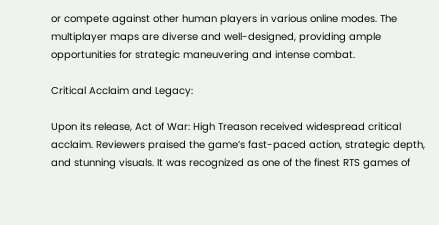or compete against other human players in various online modes. The multiplayer maps are diverse and well-designed, providing ample opportunities for strategic maneuvering and intense combat.

Critical Acclaim and Legacy:

Upon its release, Act of War: High Treason received widespread critical acclaim. Reviewers praised the game’s fast-paced action, strategic depth, and stunning visuals. It was recognized as one of the finest RTS games of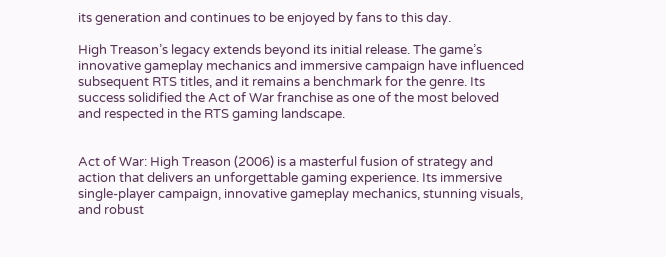its generation and continues to be enjoyed by fans to this day.

High Treason’s legacy extends beyond its initial release. The game’s innovative gameplay mechanics and immersive campaign have influenced subsequent RTS titles, and it remains a benchmark for the genre. Its success solidified the Act of War franchise as one of the most beloved and respected in the RTS gaming landscape.


Act of War: High Treason (2006) is a masterful fusion of strategy and action that delivers an unforgettable gaming experience. Its immersive single-player campaign, innovative gameplay mechanics, stunning visuals, and robust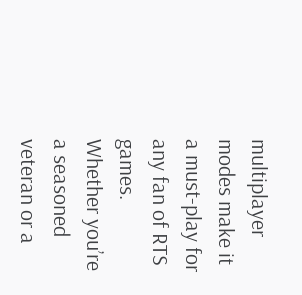multiplayer modes make it a must-play for any fan of RTS games. Whether you’re a seasoned veteran or a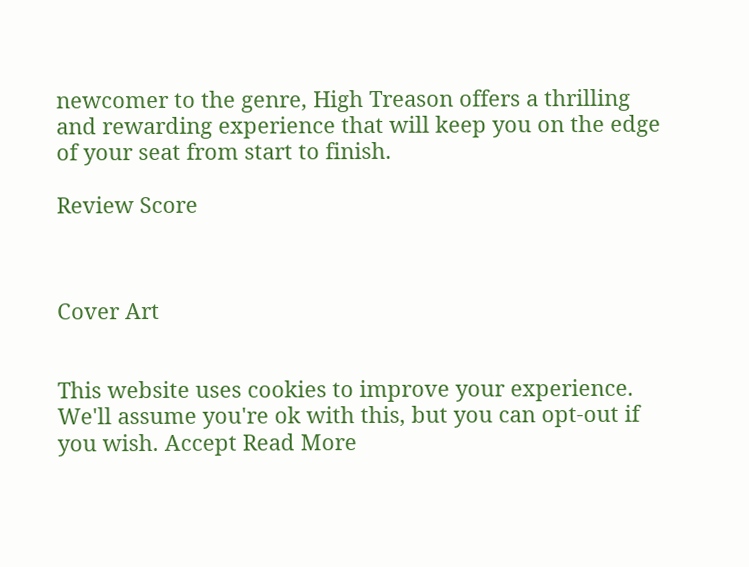newcomer to the genre, High Treason offers a thrilling and rewarding experience that will keep you on the edge of your seat from start to finish.

Review Score



Cover Art


This website uses cookies to improve your experience. We'll assume you're ok with this, but you can opt-out if you wish. Accept Read More